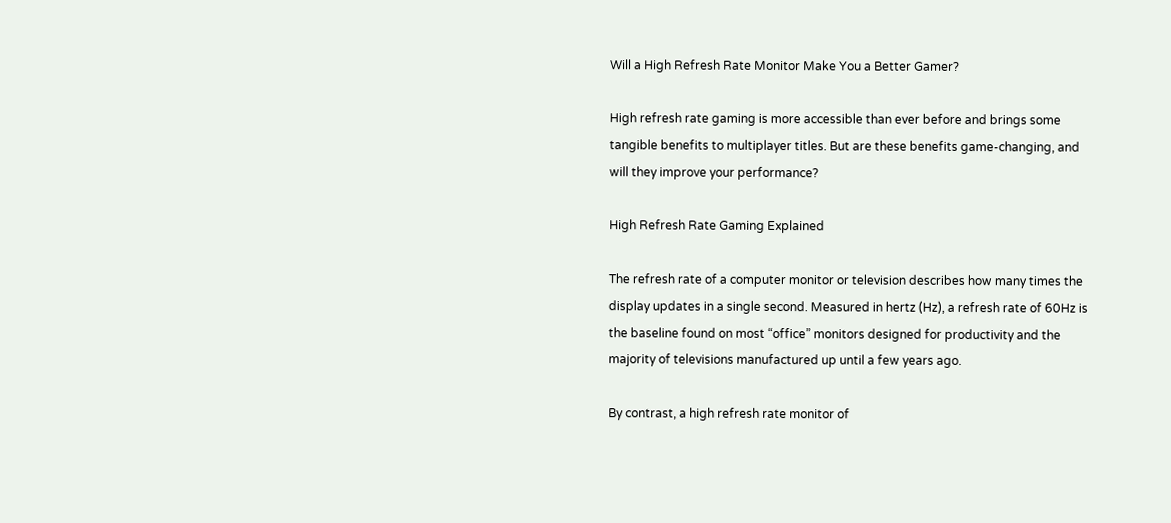Will a High Refresh Rate Monitor Make You a Better Gamer?

High refresh rate gaming is more accessible than ever before and brings some tangible benefits to multiplayer titles. But are these benefits game-changing, and will they improve your performance?

High Refresh Rate Gaming Explained

The refresh rate of a computer monitor or television describes how many times the display updates in a single second. Measured in hertz (Hz), a refresh rate of 60Hz is the baseline found on most “office” monitors designed for productivity and the majority of televisions manufactured up until a few years ago.

By contrast, a high refresh rate monitor of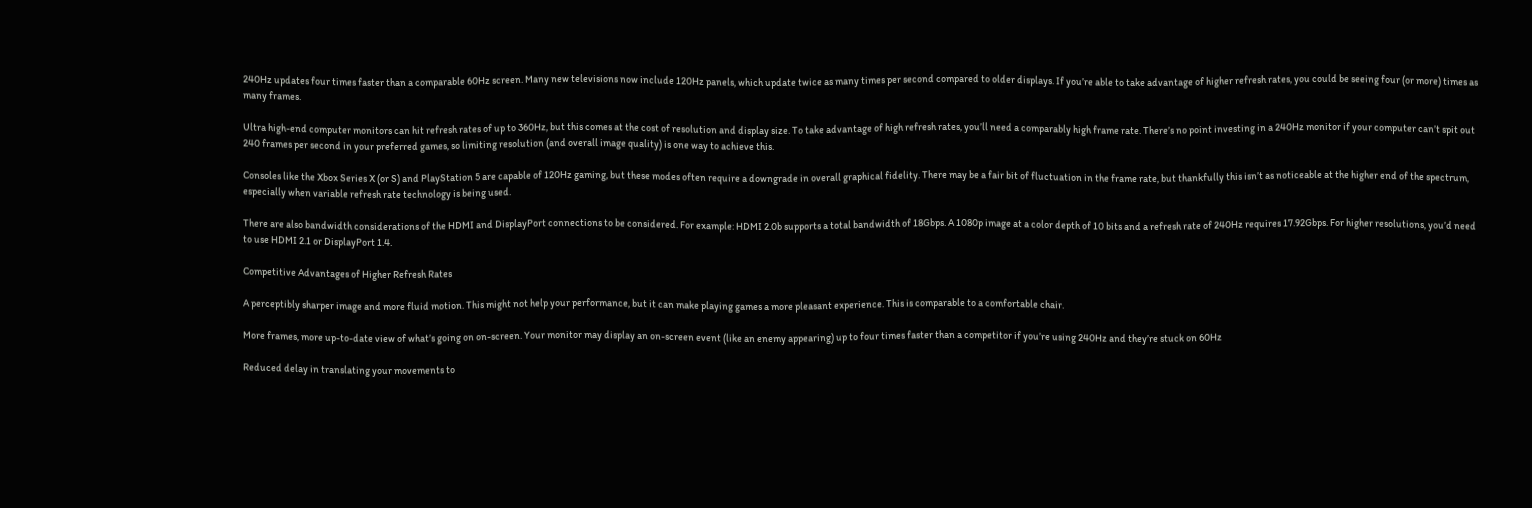240Hz updates four times faster than a comparable 60Hz screen. Many new televisions now include 120Hz panels, which update twice as many times per second compared to older displays. If you’re able to take advantage of higher refresh rates, you could be seeing four (or more) times as many frames.

Ultra high-end computer monitors can hit refresh rates of up to 360Hz, but this comes at the cost of resolution and display size. To take advantage of high refresh rates, you’ll need a comparably high frame rate. There’s no point investing in a 240Hz monitor if your computer can’t spit out 240 frames per second in your preferred games, so limiting resolution (and overall image quality) is one way to achieve this.

Consoles like the Xbox Series X (or S) and PlayStation 5 are capable of 120Hz gaming, but these modes often require a downgrade in overall graphical fidelity. There may be a fair bit of fluctuation in the frame rate, but thankfully this isn’t as noticeable at the higher end of the spectrum, especially when variable refresh rate technology is being used.

There are also bandwidth considerations of the HDMI and DisplayPort connections to be considered. For example: HDMI 2.0b supports a total bandwidth of 18Gbps. A 1080p image at a color depth of 10 bits and a refresh rate of 240Hz requires 17.92Gbps. For higher resolutions, you’d need to use HDMI 2.1 or DisplayPort 1.4.

Competitive Advantages of Higher Refresh Rates

A perceptibly sharper image and more fluid motion. This might not help your performance, but it can make playing games a more pleasant experience. This is comparable to a comfortable chair.

More frames, more up-to-date view of what’s going on on-screen. Your monitor may display an on-screen event (like an enemy appearing) up to four times faster than a competitor if you’re using 240Hz and they’re stuck on 60Hz

Reduced delay in translating your movements to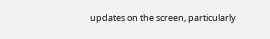updates on the screen, particularly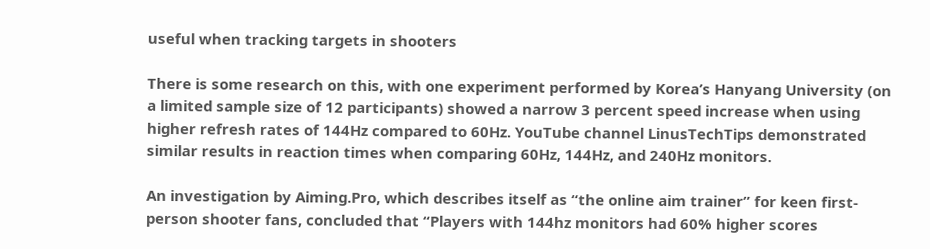useful when tracking targets in shooters

There is some research on this, with one experiment performed by Korea’s Hanyang University (on a limited sample size of 12 participants) showed a narrow 3 percent speed increase when using higher refresh rates of 144Hz compared to 60Hz. YouTube channel LinusTechTips demonstrated similar results in reaction times when comparing 60Hz, 144Hz, and 240Hz monitors.

An investigation by Aiming.Pro, which describes itself as “the online aim trainer” for keen first-person shooter fans, concluded that “Players with 144hz monitors had 60% higher scores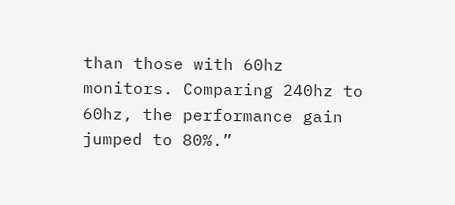than those with 60hz monitors. Comparing 240hz to 60hz, the performance gain jumped to 80%.”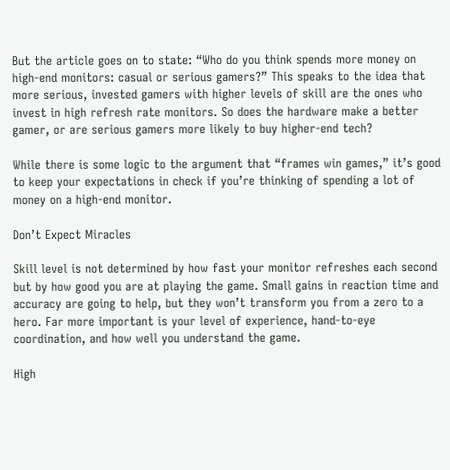But the article goes on to state: “Who do you think spends more money on high-end monitors: casual or serious gamers?” This speaks to the idea that more serious, invested gamers with higher levels of skill are the ones who invest in high refresh rate monitors. So does the hardware make a better gamer, or are serious gamers more likely to buy higher-end tech?

While there is some logic to the argument that “frames win games,” it’s good to keep your expectations in check if you’re thinking of spending a lot of money on a high-end monitor.

Don’t Expect Miracles

Skill level is not determined by how fast your monitor refreshes each second but by how good you are at playing the game. Small gains in reaction time and accuracy are going to help, but they won’t transform you from a zero to a hero. Far more important is your level of experience, hand-to-eye coordination, and how well you understand the game.

High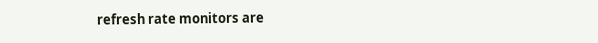refresh rate monitors are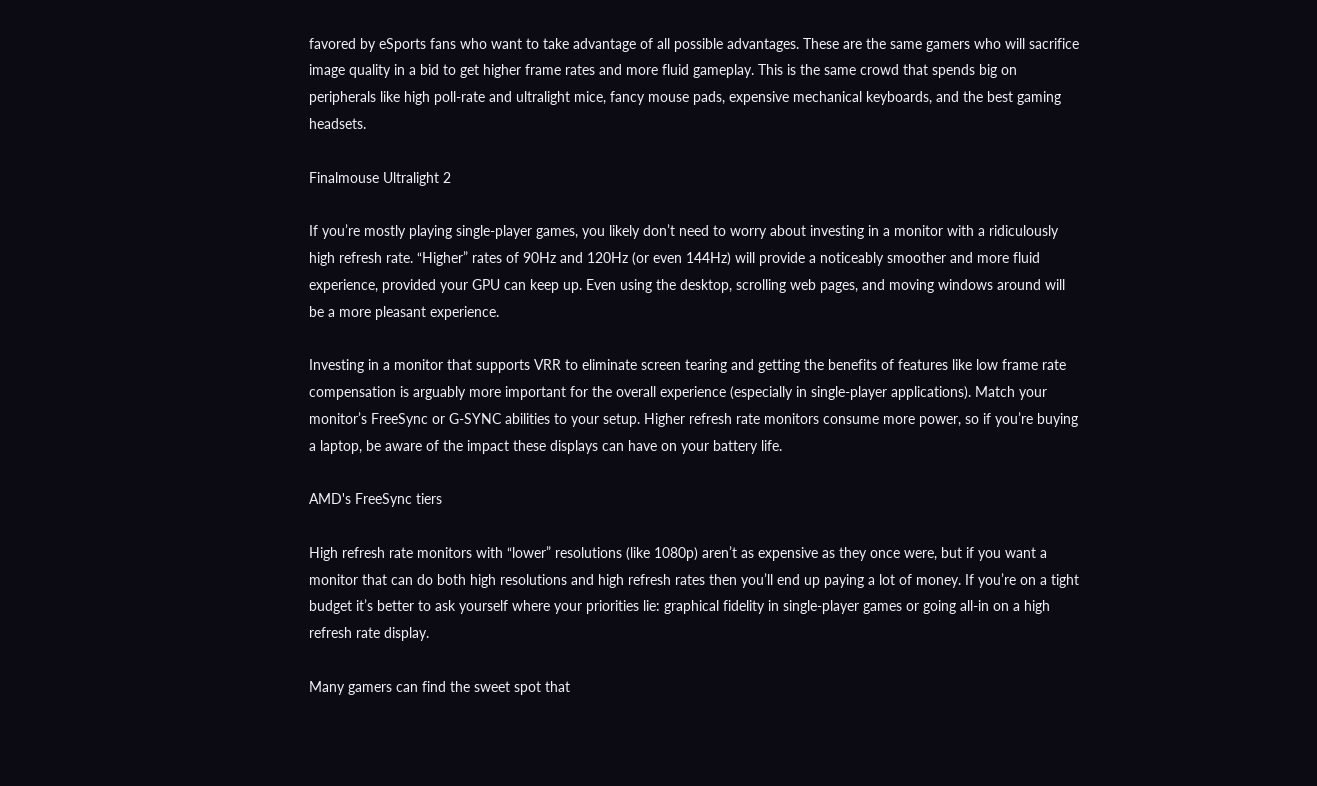favored by eSports fans who want to take advantage of all possible advantages. These are the same gamers who will sacrifice image quality in a bid to get higher frame rates and more fluid gameplay. This is the same crowd that spends big on peripherals like high poll-rate and ultralight mice, fancy mouse pads, expensive mechanical keyboards, and the best gaming headsets.

Finalmouse Ultralight 2

If you’re mostly playing single-player games, you likely don’t need to worry about investing in a monitor with a ridiculously high refresh rate. “Higher” rates of 90Hz and 120Hz (or even 144Hz) will provide a noticeably smoother and more fluid experience, provided your GPU can keep up. Even using the desktop, scrolling web pages, and moving windows around will be a more pleasant experience.

Investing in a monitor that supports VRR to eliminate screen tearing and getting the benefits of features like low frame rate compensation is arguably more important for the overall experience (especially in single-player applications). Match your monitor’s FreeSync or G-SYNC abilities to your setup. Higher refresh rate monitors consume more power, so if you’re buying a laptop, be aware of the impact these displays can have on your battery life.

AMD's FreeSync tiers

High refresh rate monitors with “lower” resolutions (like 1080p) aren’t as expensive as they once were, but if you want a monitor that can do both high resolutions and high refresh rates then you’ll end up paying a lot of money. If you’re on a tight budget it’s better to ask yourself where your priorities lie: graphical fidelity in single-player games or going all-in on a high refresh rate display.

Many gamers can find the sweet spot that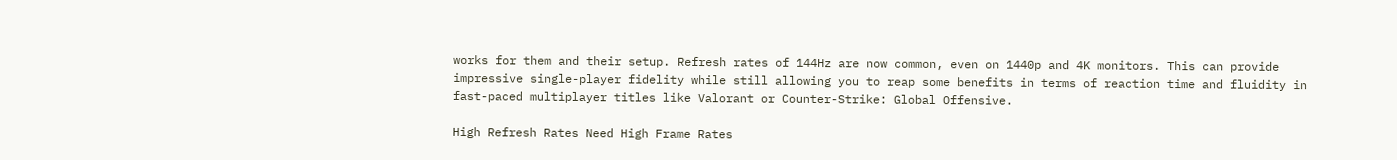works for them and their setup. Refresh rates of 144Hz are now common, even on 1440p and 4K monitors. This can provide impressive single-player fidelity while still allowing you to reap some benefits in terms of reaction time and fluidity in fast-paced multiplayer titles like Valorant or Counter-Strike: Global Offensive.

High Refresh Rates Need High Frame Rates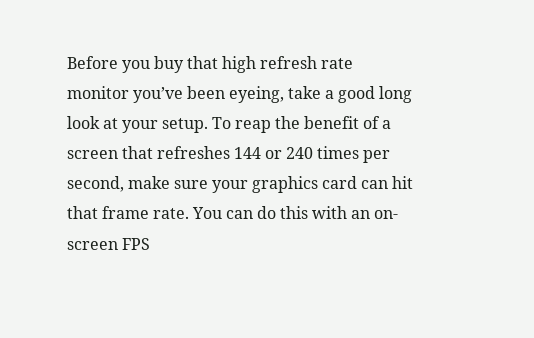Before you buy that high refresh rate monitor you’ve been eyeing, take a good long look at your setup. To reap the benefit of a screen that refreshes 144 or 240 times per second, make sure your graphics card can hit that frame rate. You can do this with an on-screen FPS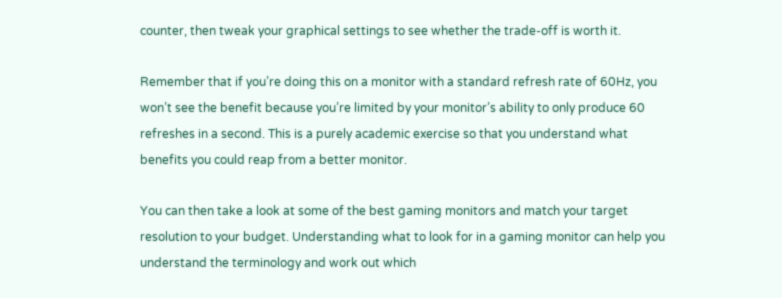counter, then tweak your graphical settings to see whether the trade-off is worth it.

Remember that if you’re doing this on a monitor with a standard refresh rate of 60Hz, you won’t see the benefit because you’re limited by your monitor’s ability to only produce 60 refreshes in a second. This is a purely academic exercise so that you understand what benefits you could reap from a better monitor.

You can then take a look at some of the best gaming monitors and match your target resolution to your budget. Understanding what to look for in a gaming monitor can help you understand the terminology and work out which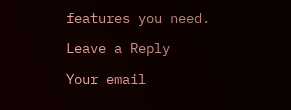features you need.

Leave a Reply

Your email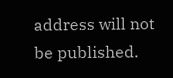address will not be published.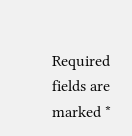Required fields are marked *